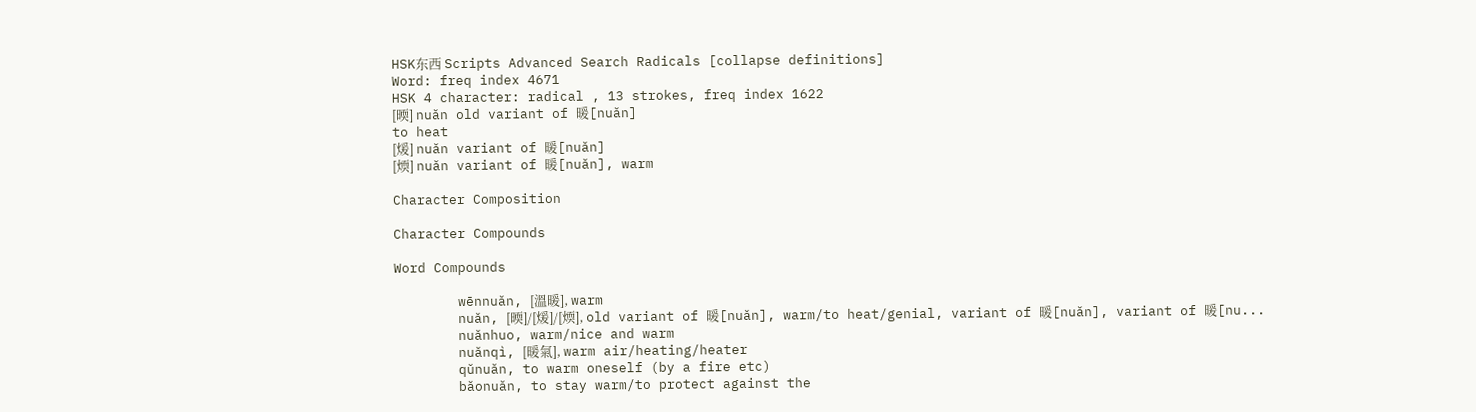HSK东西 Scripts Advanced Search Radicals [collapse definitions]
Word: freq index 4671
HSK 4 character: radical , 13 strokes, freq index 1622
[㬉] nuǎn old variant of 暖[nuǎn]
to heat
[煖] nuǎn variant of 暖[nuǎn]
[煗] nuǎn variant of 暖[nuǎn], warm

Character Composition

Character Compounds

Word Compounds

        wēnnuǎn, [溫暖], warm
        nuǎn, [㬉]/[煖]/[煗], old variant of 暖[nuǎn], warm/to heat/genial, variant of 暖[nuǎn], variant of 暖[nu...
        nuǎnhuo, warm/nice and warm
        nuǎnqì, [暖氣], warm air/heating/heater
        qǔnuǎn, to warm oneself (by a fire etc)
        bǎonuǎn, to stay warm/to protect against the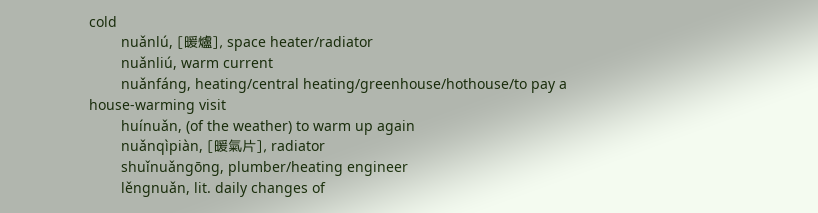cold
        nuǎnlú, [暖爐], space heater/radiator
        nuǎnliú, warm current
        nuǎnfáng, heating/central heating/greenhouse/hothouse/to pay a house-warming visit
        huínuǎn, (of the weather) to warm up again
        nuǎnqìpiàn, [暖氣片], radiator
        shuǐnuǎngōng, plumber/heating engineer
        lěngnuǎn, lit. daily changes of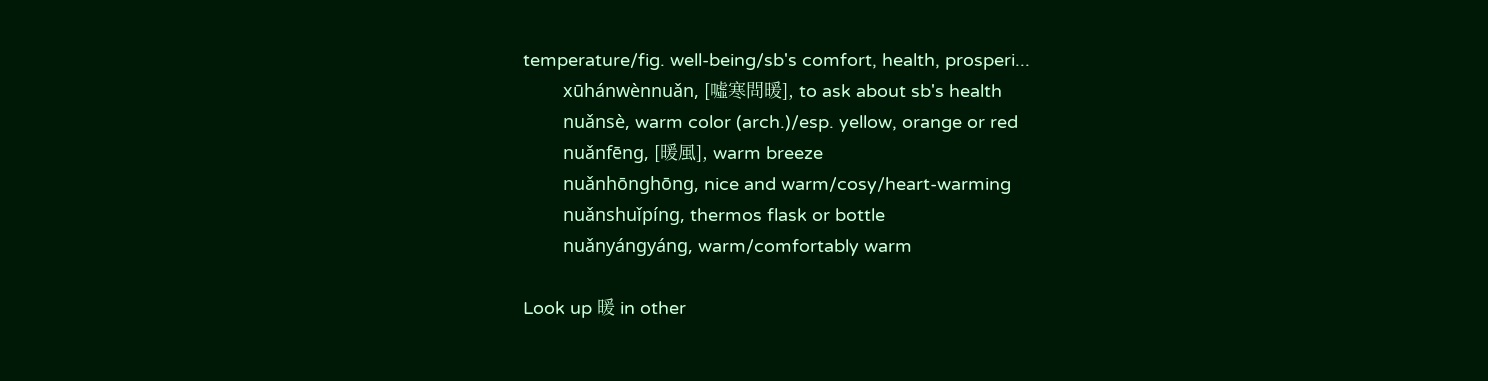temperature/fig. well-being/sb's comfort, health, prosperi...
        xūhánwènnuǎn, [噓寒問暖], to ask about sb's health
        nuǎnsè, warm color (arch.)/esp. yellow, orange or red
        nuǎnfēng, [暖風], warm breeze
        nuǎnhōnghōng, nice and warm/cosy/heart-warming
        nuǎnshuǐpíng, thermos flask or bottle
        nuǎnyángyáng, warm/comfortably warm

Look up 暖 in other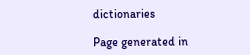dictionaries

Page generated in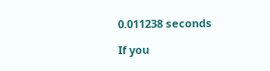0.011238 seconds

If you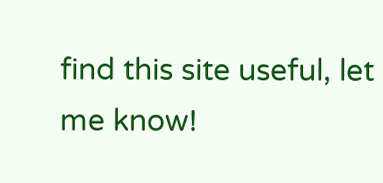find this site useful, let me know!